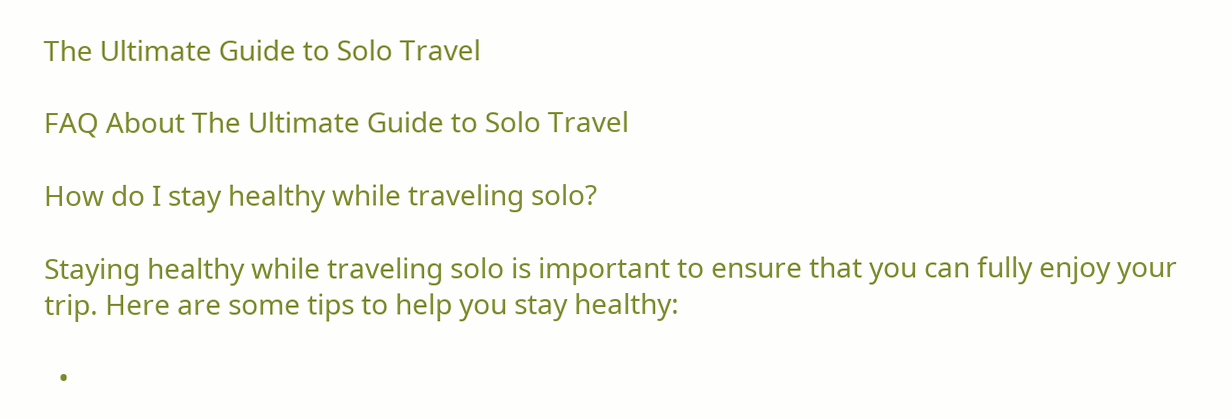The Ultimate Guide to Solo Travel

FAQ About The Ultimate Guide to Solo Travel

How do I stay healthy while traveling solo?

Staying healthy while traveling solo is important to ensure that you can fully enjoy your trip. Here are some tips to help you stay healthy:

  •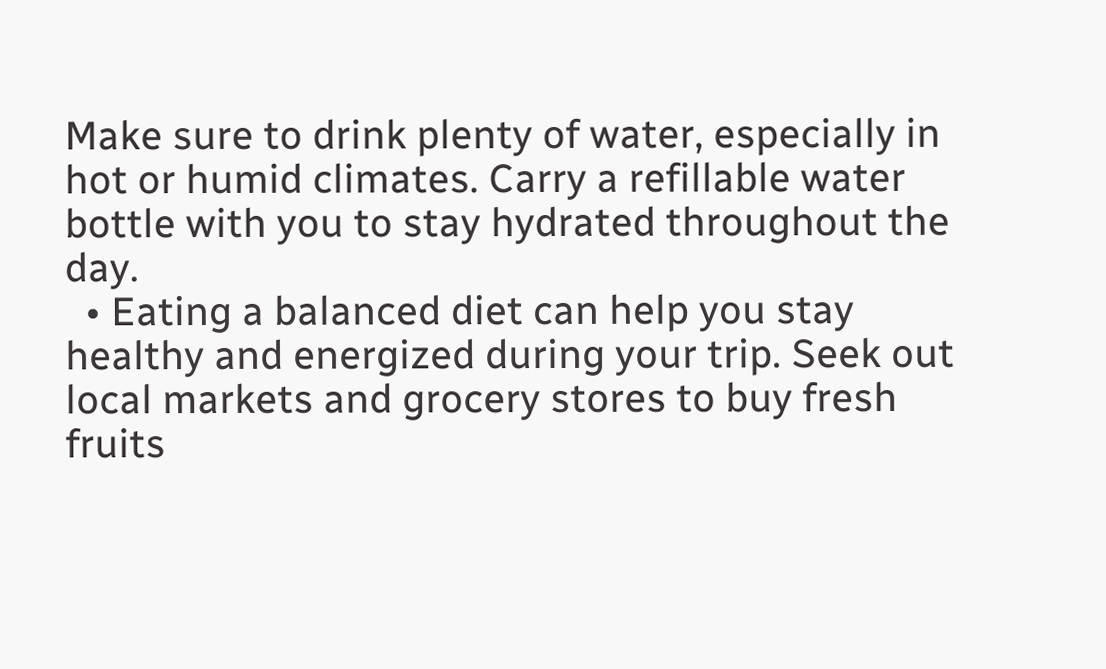Make sure to drink plenty of water, especially in hot or humid climates. Carry a refillable water bottle with you to stay hydrated throughout the day.
  • Eating a balanced diet can help you stay healthy and energized during your trip. Seek out local markets and grocery stores to buy fresh fruits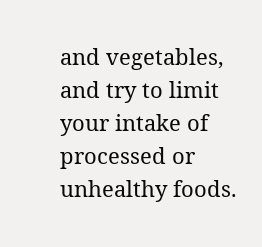and vegetables, and try to limit your intake of processed or unhealthy foods.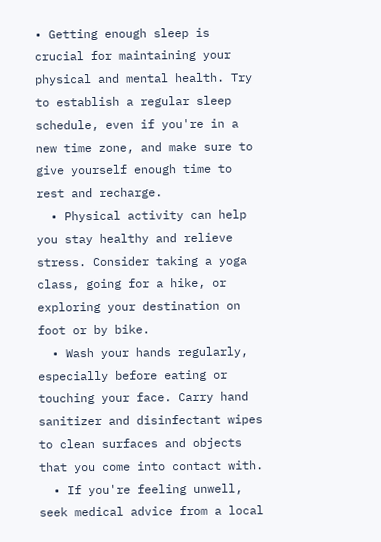• Getting enough sleep is crucial for maintaining your physical and mental health. Try to establish a regular sleep schedule, even if you're in a new time zone, and make sure to give yourself enough time to rest and recharge.
  • Physical activity can help you stay healthy and relieve stress. Consider taking a yoga class, going for a hike, or exploring your destination on foot or by bike.
  • Wash your hands regularly, especially before eating or touching your face. Carry hand sanitizer and disinfectant wipes to clean surfaces and objects that you come into contact with.
  • If you're feeling unwell, seek medical advice from a local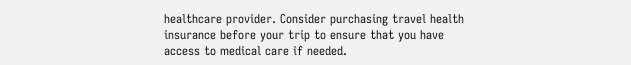healthcare provider. Consider purchasing travel health insurance before your trip to ensure that you have access to medical care if needed.